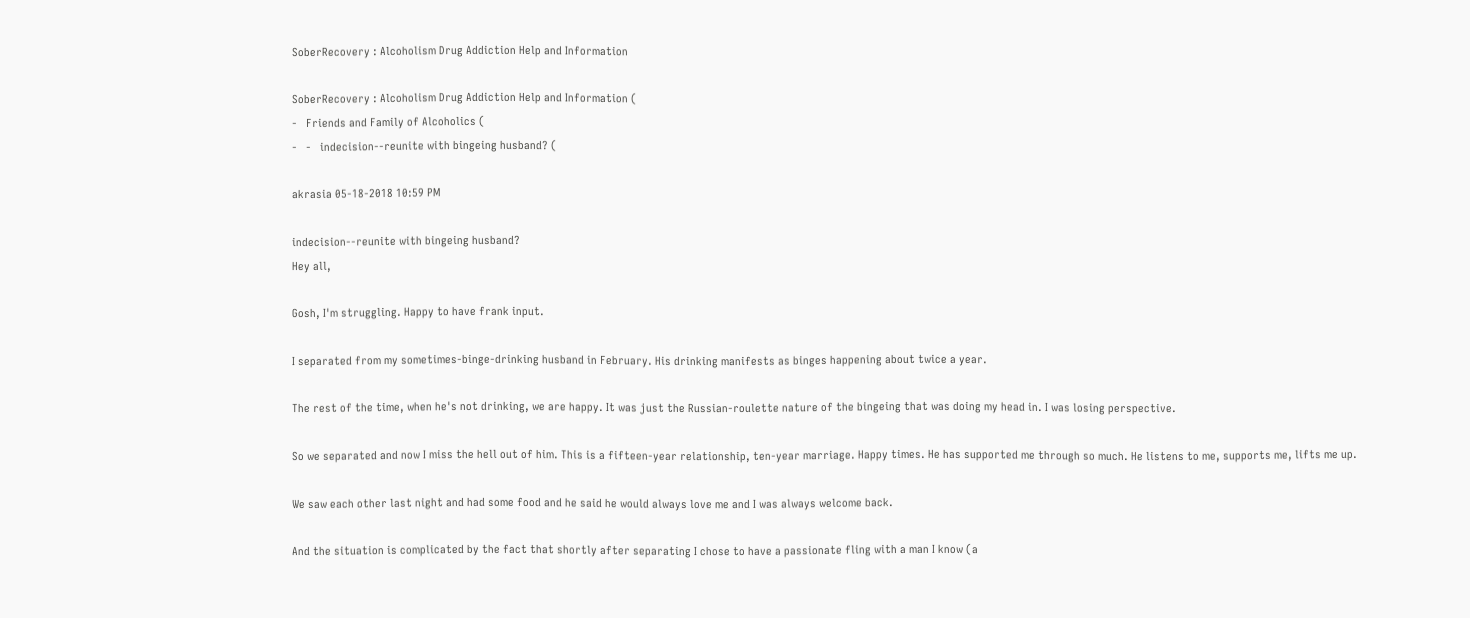SoberRecovery : Alcoholism Drug Addiction Help and Information

SoberRecovery : Alcoholism Drug Addiction Help and Information (
-   Friends and Family of Alcoholics (
-   -   indecision--reunite with bingeing husband? (

akrasia 05-18-2018 10:59 PM

indecision--reunite with bingeing husband?
Hey all,

Gosh, I'm struggling. Happy to have frank input.

I separated from my sometimes-binge-drinking husband in February. His drinking manifests as binges happening about twice a year.

The rest of the time, when he's not drinking, we are happy. It was just the Russian-roulette nature of the bingeing that was doing my head in. I was losing perspective.

So we separated and now I miss the hell out of him. This is a fifteen-year relationship, ten-year marriage. Happy times. He has supported me through so much. He listens to me, supports me, lifts me up.

We saw each other last night and had some food and he said he would always love me and I was always welcome back.

And the situation is complicated by the fact that shortly after separating I chose to have a passionate fling with a man I know (a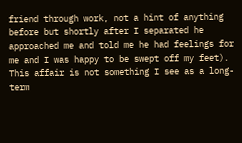friend through work, not a hint of anything before but shortly after I separated he approached me and told me he had feelings for me and I was happy to be swept off my feet). This affair is not something I see as a long-term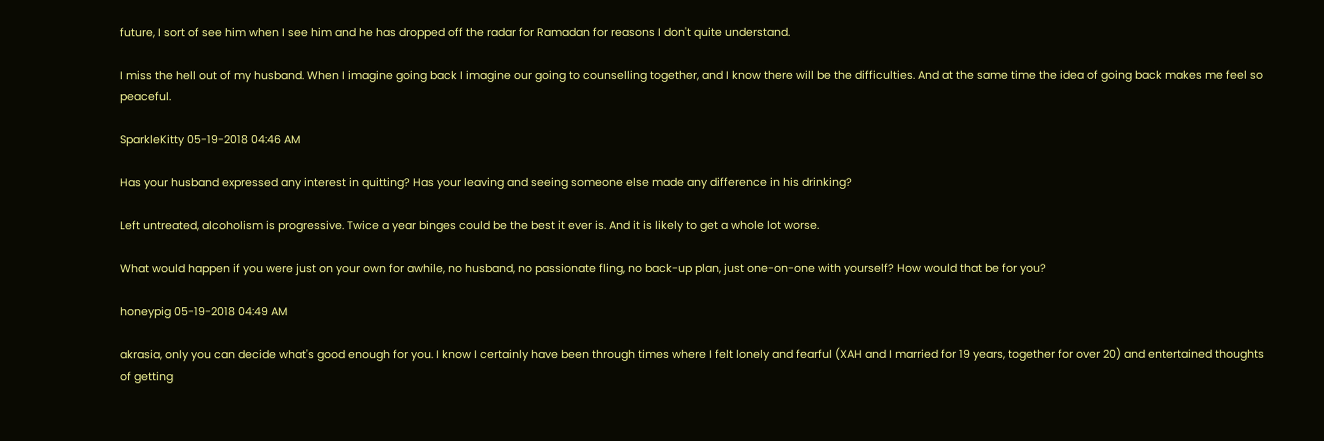future, I sort of see him when I see him and he has dropped off the radar for Ramadan for reasons I don't quite understand.

I miss the hell out of my husband. When I imagine going back I imagine our going to counselling together, and I know there will be the difficulties. And at the same time the idea of going back makes me feel so peaceful.

SparkleKitty 05-19-2018 04:46 AM

Has your husband expressed any interest in quitting? Has your leaving and seeing someone else made any difference in his drinking?

Left untreated, alcoholism is progressive. Twice a year binges could be the best it ever is. And it is likely to get a whole lot worse.

What would happen if you were just on your own for awhile, no husband, no passionate fling, no back-up plan, just one-on-one with yourself? How would that be for you?

honeypig 05-19-2018 04:49 AM

akrasia, only you can decide what's good enough for you. I know I certainly have been through times where I felt lonely and fearful (XAH and I married for 19 years, together for over 20) and entertained thoughts of getting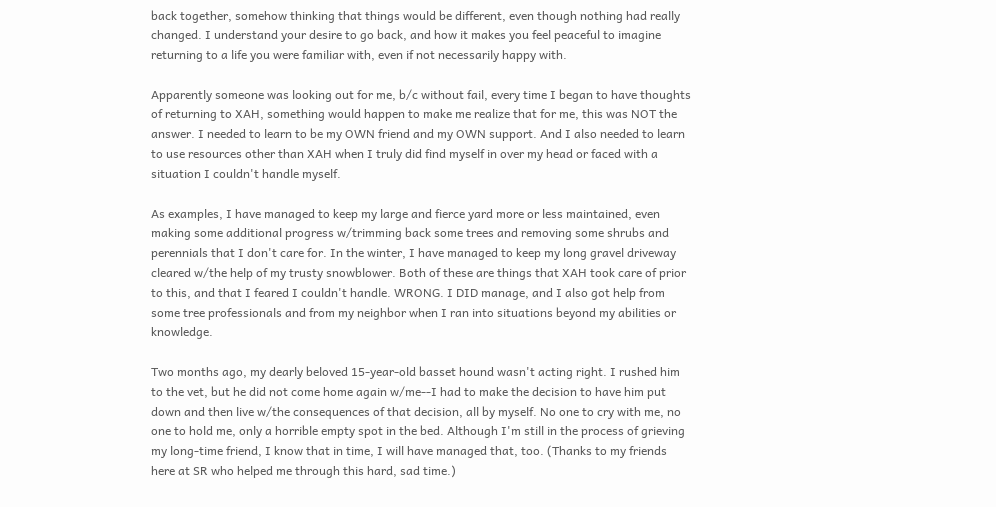back together, somehow thinking that things would be different, even though nothing had really changed. I understand your desire to go back, and how it makes you feel peaceful to imagine returning to a life you were familiar with, even if not necessarily happy with.

Apparently someone was looking out for me, b/c without fail, every time I began to have thoughts of returning to XAH, something would happen to make me realize that for me, this was NOT the answer. I needed to learn to be my OWN friend and my OWN support. And I also needed to learn to use resources other than XAH when I truly did find myself in over my head or faced with a situation I couldn't handle myself.

As examples, I have managed to keep my large and fierce yard more or less maintained, even making some additional progress w/trimming back some trees and removing some shrubs and perennials that I don't care for. In the winter, I have managed to keep my long gravel driveway cleared w/the help of my trusty snowblower. Both of these are things that XAH took care of prior to this, and that I feared I couldn't handle. WRONG. I DID manage, and I also got help from some tree professionals and from my neighbor when I ran into situations beyond my abilities or knowledge.

Two months ago, my dearly beloved 15-year-old basset hound wasn't acting right. I rushed him to the vet, but he did not come home again w/me--I had to make the decision to have him put down and then live w/the consequences of that decision, all by myself. No one to cry with me, no one to hold me, only a horrible empty spot in the bed. Although I'm still in the process of grieving my long-time friend, I know that in time, I will have managed that, too. (Thanks to my friends here at SR who helped me through this hard, sad time.)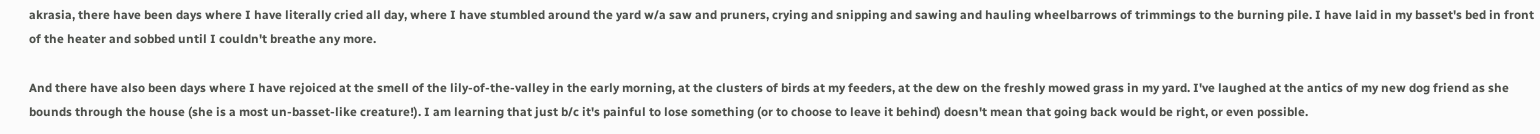akrasia, there have been days where I have literally cried all day, where I have stumbled around the yard w/a saw and pruners, crying and snipping and sawing and hauling wheelbarrows of trimmings to the burning pile. I have laid in my basset's bed in front of the heater and sobbed until I couldn't breathe any more.

And there have also been days where I have rejoiced at the smell of the lily-of-the-valley in the early morning, at the clusters of birds at my feeders, at the dew on the freshly mowed grass in my yard. I've laughed at the antics of my new dog friend as she bounds through the house (she is a most un-basset-like creature!). I am learning that just b/c it's painful to lose something (or to choose to leave it behind) doesn't mean that going back would be right, or even possible.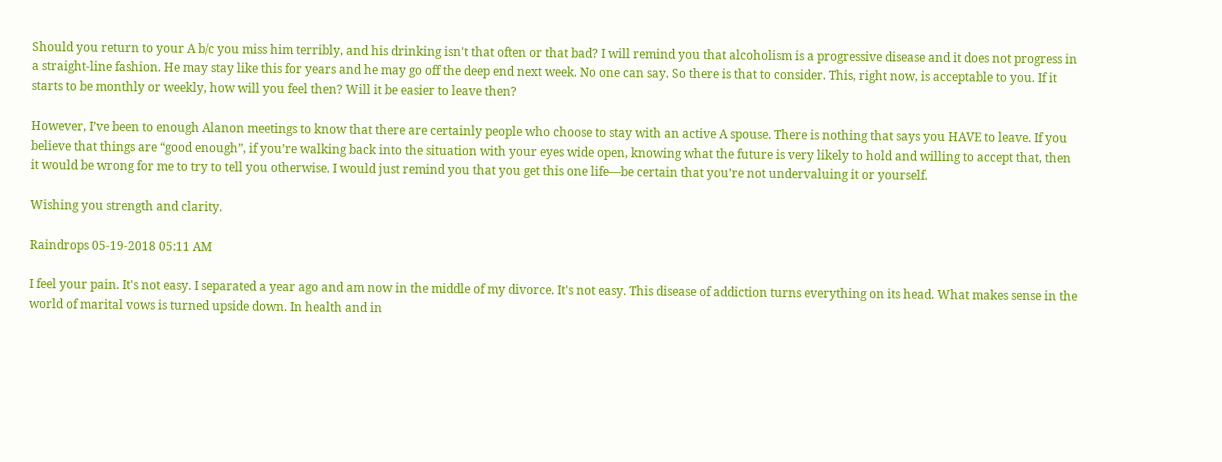Should you return to your A b/c you miss him terribly, and his drinking isn't that often or that bad? I will remind you that alcoholism is a progressive disease and it does not progress in a straight-line fashion. He may stay like this for years and he may go off the deep end next week. No one can say. So there is that to consider. This, right now, is acceptable to you. If it starts to be monthly or weekly, how will you feel then? Will it be easier to leave then?

However, I’ve been to enough Alanon meetings to know that there are certainly people who choose to stay with an active A spouse. There is nothing that says you HAVE to leave. If you believe that things are “good enough”, if you’re walking back into the situation with your eyes wide open, knowing what the future is very likely to hold and willing to accept that, then it would be wrong for me to try to tell you otherwise. I would just remind you that you get this one life—be certain that you’re not undervaluing it or yourself.

Wishing you strength and clarity.

Raindrops 05-19-2018 05:11 AM

I feel your pain. It's not easy. I separated a year ago and am now in the middle of my divorce. It's not easy. This disease of addiction turns everything on its head. What makes sense in the world of marital vows is turned upside down. In health and in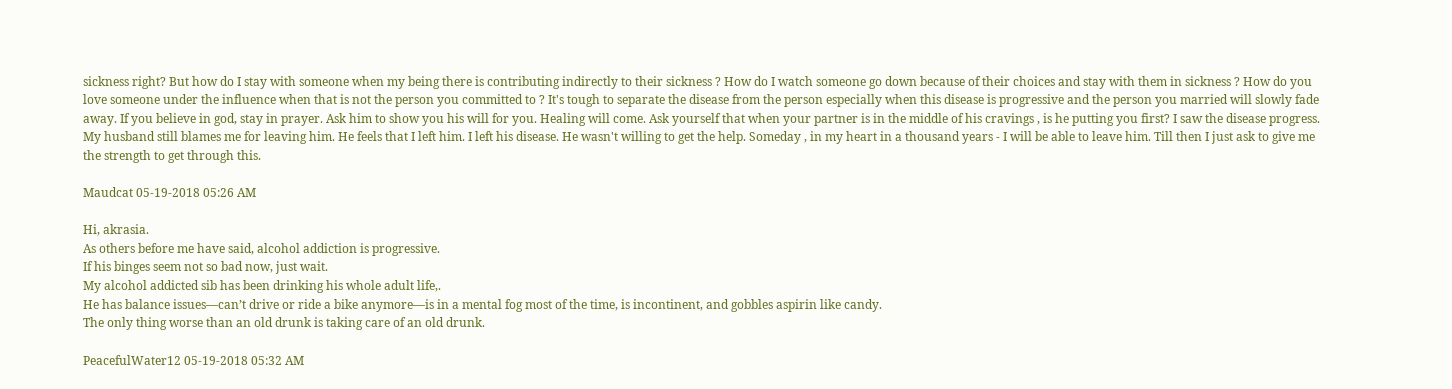sickness right? But how do I stay with someone when my being there is contributing indirectly to their sickness ? How do I watch someone go down because of their choices and stay with them in sickness ? How do you love someone under the influence when that is not the person you committed to ? It's tough to separate the disease from the person especially when this disease is progressive and the person you married will slowly fade away. If you believe in god, stay in prayer. Ask him to show you his will for you. Healing will come. Ask yourself that when your partner is in the middle of his cravings , is he putting you first? I saw the disease progress. My husband still blames me for leaving him. He feels that I left him. I left his disease. He wasn't willing to get the help. Someday , in my heart in a thousand years - I will be able to leave him. Till then I just ask to give me the strength to get through this.

Maudcat 05-19-2018 05:26 AM

Hi, akrasia.
As others before me have said, alcohol addiction is progressive.
If his binges seem not so bad now, just wait.
My alcohol addicted sib has been drinking his whole adult life,.
He has balance issues—can’t drive or ride a bike anymore—is in a mental fog most of the time, is incontinent, and gobbles aspirin like candy.
The only thing worse than an old drunk is taking care of an old drunk.

PeacefulWater12 05-19-2018 05:32 AM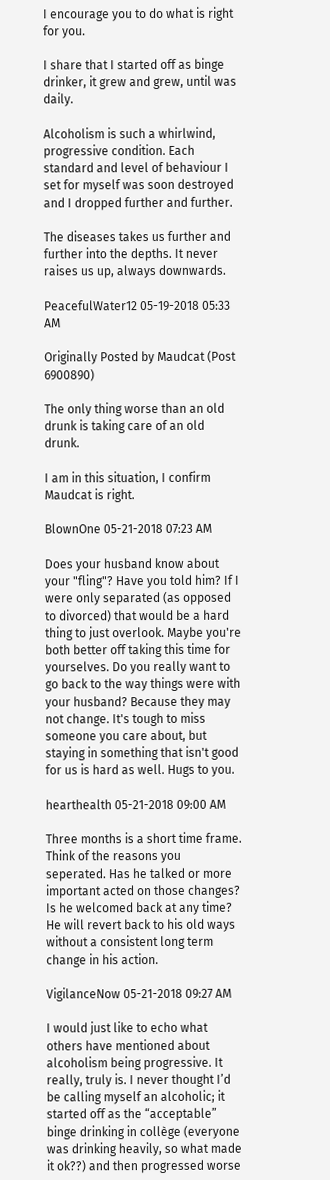I encourage you to do what is right for you.

I share that I started off as binge drinker, it grew and grew, until was daily.

Alcoholism is such a whirlwind, progressive condition. Each standard and level of behaviour I set for myself was soon destroyed and I dropped further and further.

The diseases takes us further and further into the depths. It never raises us up, always downwards.

PeacefulWater12 05-19-2018 05:33 AM

Originally Posted by Maudcat (Post 6900890)

The only thing worse than an old drunk is taking care of an old drunk.

I am in this situation, I confirm Maudcat is right.

BlownOne 05-21-2018 07:23 AM

Does your husband know about your "fling"? Have you told him? If I were only separated (as opposed to divorced) that would be a hard thing to just overlook. Maybe you're both better off taking this time for yourselves. Do you really want to go back to the way things were with your husband? Because they may not change. It's tough to miss someone you care about, but staying in something that isn't good for us is hard as well. Hugs to you.

hearthealth 05-21-2018 09:00 AM

Three months is a short time frame. Think of the reasons you seperated. Has he talked or more important acted on those changes? Is he welcomed back at any time? He will revert back to his old ways without a consistent long term change in his action.

VigilanceNow 05-21-2018 09:27 AM

I would just like to echo what others have mentioned about alcoholism being progressive. It really, truly is. I never thought I’d be calling myself an alcoholic; it started off as the “acceptable” binge drinking in collège (everyone was drinking heavily, so what made it ok??) and then progressed worse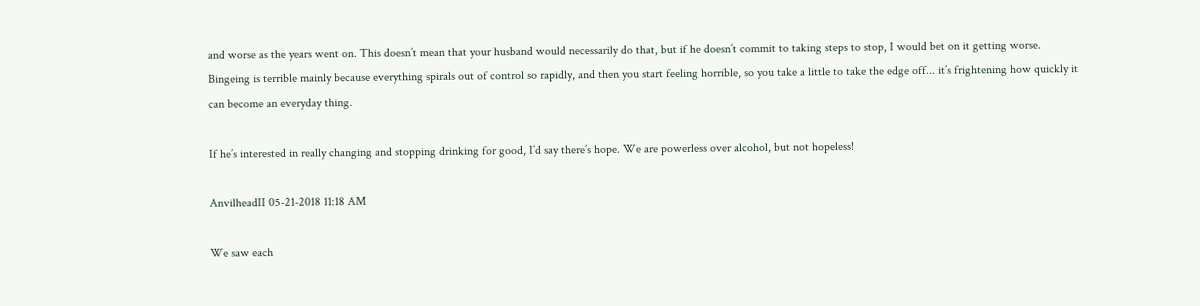and worse as the years went on. This doesn’t mean that your husband would necessarily do that, but if he doesn’t commit to taking steps to stop, I would bet on it getting worse. Bingeing is terrible mainly because everything spirals out of control so rapidly, and then you start feeling horrible, so you take a little to take the edge off... it’s frightening how quickly it can become an everyday thing.

If he’s interested in really changing and stopping drinking for good, I’d say there’s hope. We are powerless over alcohol, but not hopeless!

AnvilheadII 05-21-2018 11:18 AM

We saw each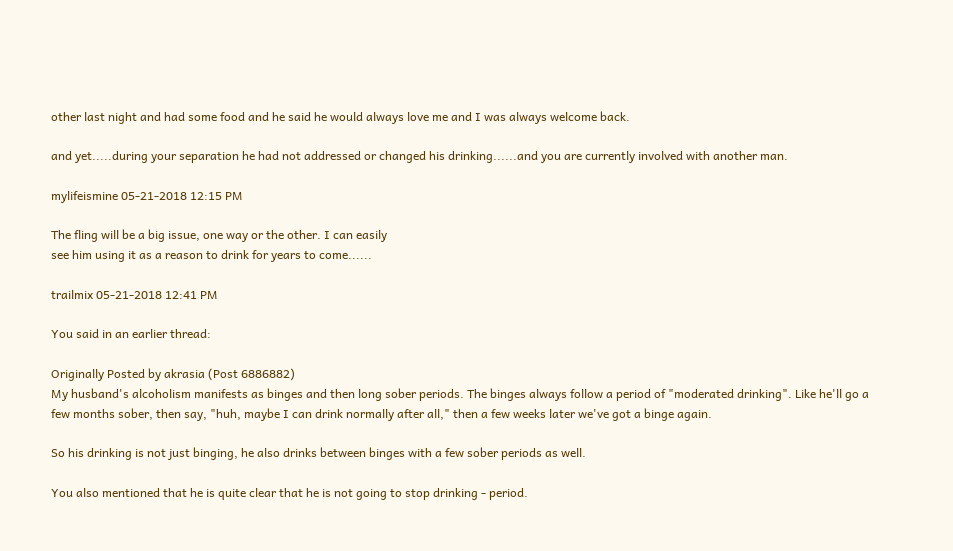other last night and had some food and he said he would always love me and I was always welcome back.

and yet.....during your separation he had not addressed or changed his drinking......and you are currently involved with another man.

mylifeismine 05-21-2018 12:15 PM

The fling will be a big issue, one way or the other. I can easily
see him using it as a reason to drink for years to come......

trailmix 05-21-2018 12:41 PM

You said in an earlier thread:

Originally Posted by akrasia (Post 6886882)
My husband's alcoholism manifests as binges and then long sober periods. The binges always follow a period of "moderated drinking". Like he'll go a few months sober, then say, "huh, maybe I can drink normally after all," then a few weeks later we've got a binge again.

So his drinking is not just binging, he also drinks between binges with a few sober periods as well.

You also mentioned that he is quite clear that he is not going to stop drinking - period.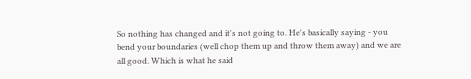So nothing has changed and it's not going to. He's basically saying - you bend your boundaries (well chop them up and throw them away) and we are all good. Which is what he said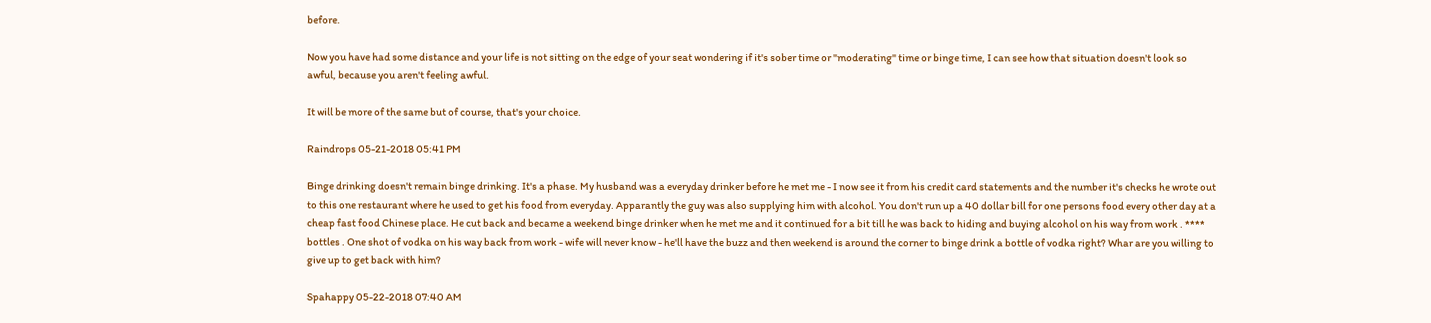before.

Now you have had some distance and your life is not sitting on the edge of your seat wondering if it's sober time or "moderating" time or binge time, I can see how that situation doesn't look so awful, because you aren't feeling awful.

It will be more of the same but of course, that's your choice.

Raindrops 05-21-2018 05:41 PM

Binge drinking doesn't remain binge drinking. It's a phase. My husband was a everyday drinker before he met me - I now see it from his credit card statements and the number it's checks he wrote out to this one restaurant where he used to get his food from everyday. Apparantly the guy was also supplying him with alcohol. You don't run up a 40 dollar bill for one persons food every other day at a cheap fast food Chinese place. He cut back and became a weekend binge drinker when he met me and it continued for a bit till he was back to hiding and buying alcohol on his way from work . **** bottles . One shot of vodka on his way back from work - wife will never know - he'll have the buzz and then weekend is around the corner to binge drink a bottle of vodka right? Whar are you willing to give up to get back with him?

Spahappy 05-22-2018 07:40 AM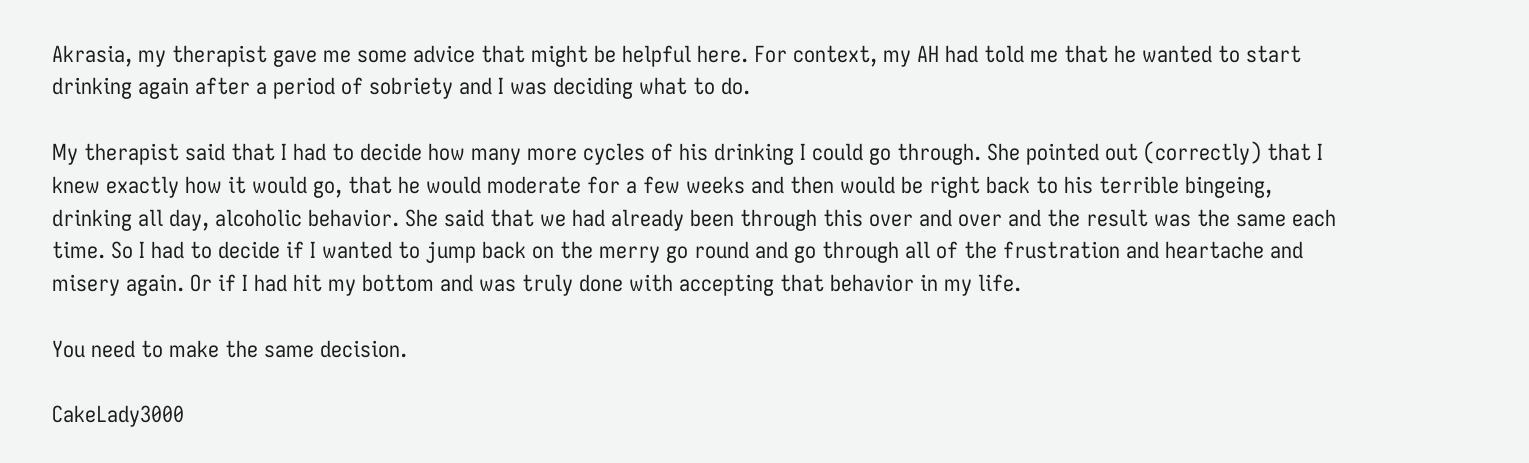Akrasia, my therapist gave me some advice that might be helpful here. For context, my AH had told me that he wanted to start drinking again after a period of sobriety and I was deciding what to do.

My therapist said that I had to decide how many more cycles of his drinking I could go through. She pointed out (correctly) that I knew exactly how it would go, that he would moderate for a few weeks and then would be right back to his terrible bingeing, drinking all day, alcoholic behavior. She said that we had already been through this over and over and the result was the same each time. So I had to decide if I wanted to jump back on the merry go round and go through all of the frustration and heartache and misery again. Or if I had hit my bottom and was truly done with accepting that behavior in my life.

You need to make the same decision.

CakeLady3000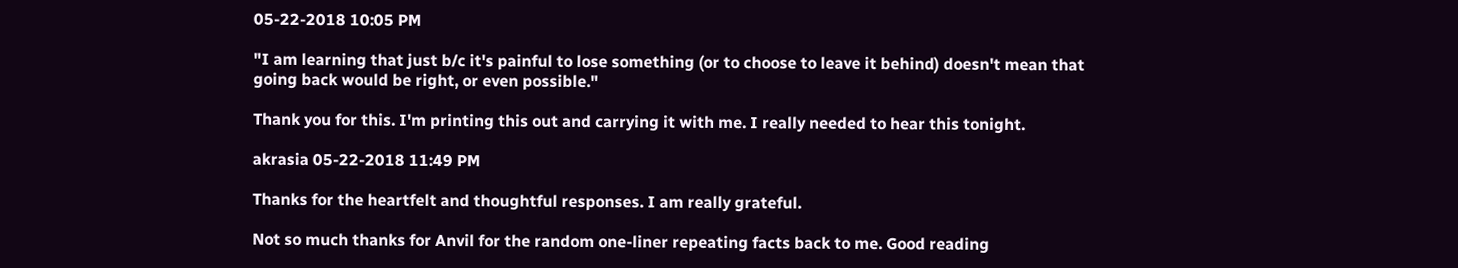05-22-2018 10:05 PM

"I am learning that just b/c it's painful to lose something (or to choose to leave it behind) doesn't mean that going back would be right, or even possible."

Thank you for this. I'm printing this out and carrying it with me. I really needed to hear this tonight.

akrasia 05-22-2018 11:49 PM

Thanks for the heartfelt and thoughtful responses. I am really grateful.

Not so much thanks for Anvil for the random one-liner repeating facts back to me. Good reading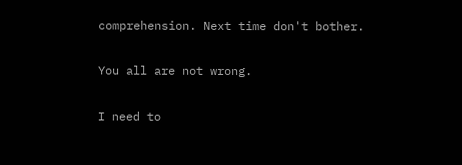comprehension. Next time don't bother.

You all are not wrong.

I need to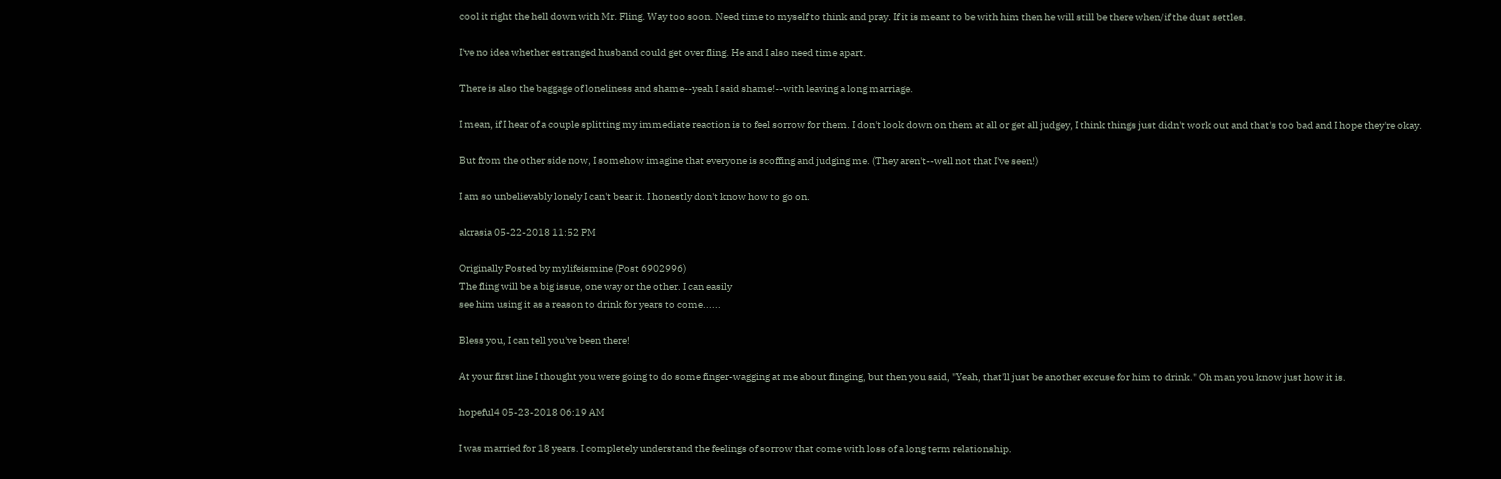cool it right the hell down with Mr. Fling. Way too soon. Need time to myself to think and pray. If it is meant to be with him then he will still be there when/if the dust settles.

I've no idea whether estranged husband could get over fling. He and I also need time apart.

There is also the baggage of loneliness and shame--yeah I said shame!--with leaving a long marriage.

I mean, if I hear of a couple splitting my immediate reaction is to feel sorrow for them. I don't look down on them at all or get all judgey, I think things just didn't work out and that's too bad and I hope they're okay.

But from the other side now, I somehow imagine that everyone is scoffing and judging me. (They aren't--well not that I've seen!)

I am so unbelievably lonely I can't bear it. I honestly don't know how to go on.

akrasia 05-22-2018 11:52 PM

Originally Posted by mylifeismine (Post 6902996)
The fling will be a big issue, one way or the other. I can easily
see him using it as a reason to drink for years to come......

Bless you, I can tell you've been there!

At your first line I thought you were going to do some finger-wagging at me about flinging, but then you said, "Yeah, that'll just be another excuse for him to drink." Oh man you know just how it is.

hopeful4 05-23-2018 06:19 AM

I was married for 18 years. I completely understand the feelings of sorrow that come with loss of a long term relationship.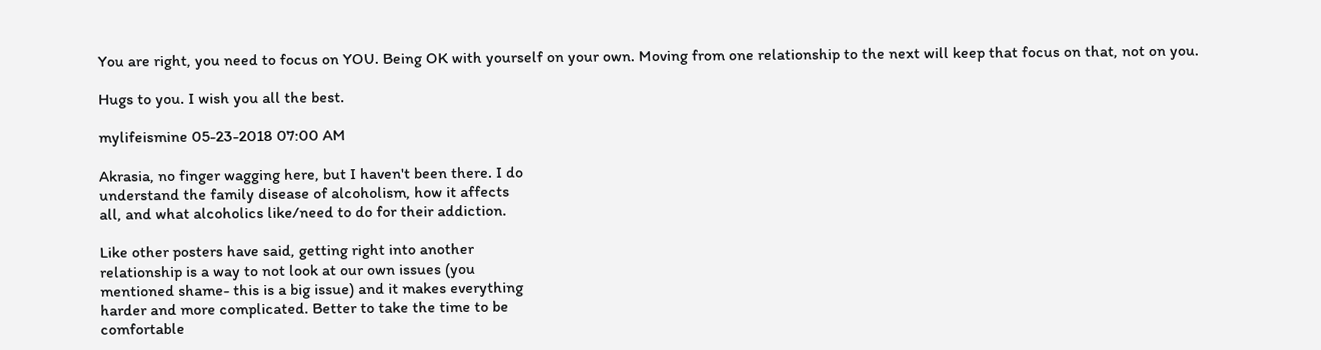You are right, you need to focus on YOU. Being OK with yourself on your own. Moving from one relationship to the next will keep that focus on that, not on you.

Hugs to you. I wish you all the best.

mylifeismine 05-23-2018 07:00 AM

Akrasia, no finger wagging here, but I haven't been there. I do
understand the family disease of alcoholism, how it affects
all, and what alcoholics like/need to do for their addiction.

Like other posters have said, getting right into another
relationship is a way to not look at our own issues (you
mentioned shame- this is a big issue) and it makes everything
harder and more complicated. Better to take the time to be
comfortable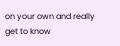on your own and really get to know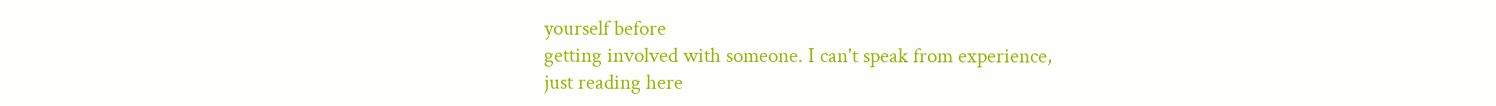yourself before
getting involved with someone. I can't speak from experience,
just reading here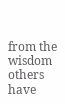from the wisdom others have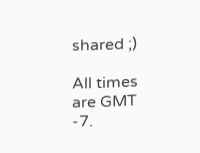shared ;)

All times are GMT -7.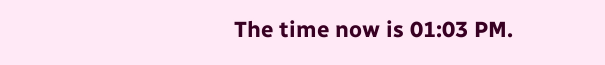The time now is 01:03 PM.